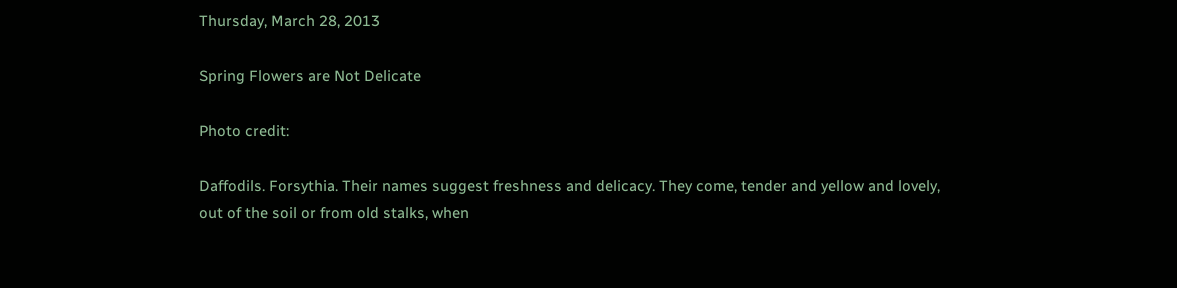Thursday, March 28, 2013

Spring Flowers are Not Delicate

Photo credit:

Daffodils. Forsythia. Their names suggest freshness and delicacy. They come, tender and yellow and lovely, out of the soil or from old stalks, when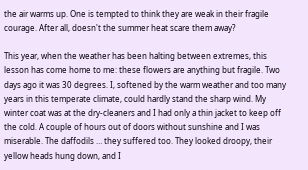the air warms up. One is tempted to think they are weak in their fragile courage. After all, doesn't the summer heat scare them away?

This year, when the weather has been halting between extremes, this lesson has come home to me: these flowers are anything but fragile. Two days ago it was 30 degrees. I, softened by the warm weather and too many years in this temperate climate, could hardly stand the sharp wind. My winter coat was at the dry-cleaners and I had only a thin jacket to keep off the cold. A couple of hours out of doors without sunshine and I was miserable. The daffodils … they suffered too. They looked droopy, their yellow heads hung down, and I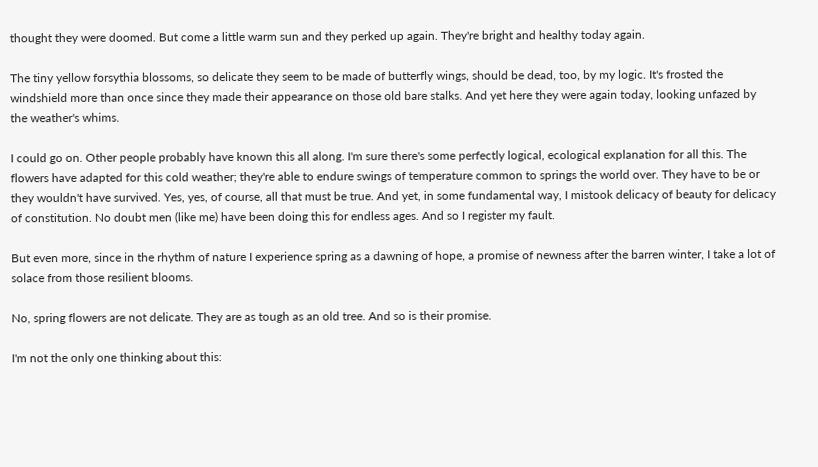thought they were doomed. But come a little warm sun and they perked up again. They're bright and healthy today again.

The tiny yellow forsythia blossoms, so delicate they seem to be made of butterfly wings, should be dead, too, by my logic. It's frosted the windshield more than once since they made their appearance on those old bare stalks. And yet here they were again today, looking unfazed by the weather's whims.

I could go on. Other people probably have known this all along. I'm sure there's some perfectly logical, ecological explanation for all this. The flowers have adapted for this cold weather; they're able to endure swings of temperature common to springs the world over. They have to be or they wouldn't have survived. Yes, yes, of course, all that must be true. And yet, in some fundamental way, I mistook delicacy of beauty for delicacy of constitution. No doubt men (like me) have been doing this for endless ages. And so I register my fault.

But even more, since in the rhythm of nature I experience spring as a dawning of hope, a promise of newness after the barren winter, I take a lot of solace from those resilient blooms.

No, spring flowers are not delicate. They are as tough as an old tree. And so is their promise.

I'm not the only one thinking about this: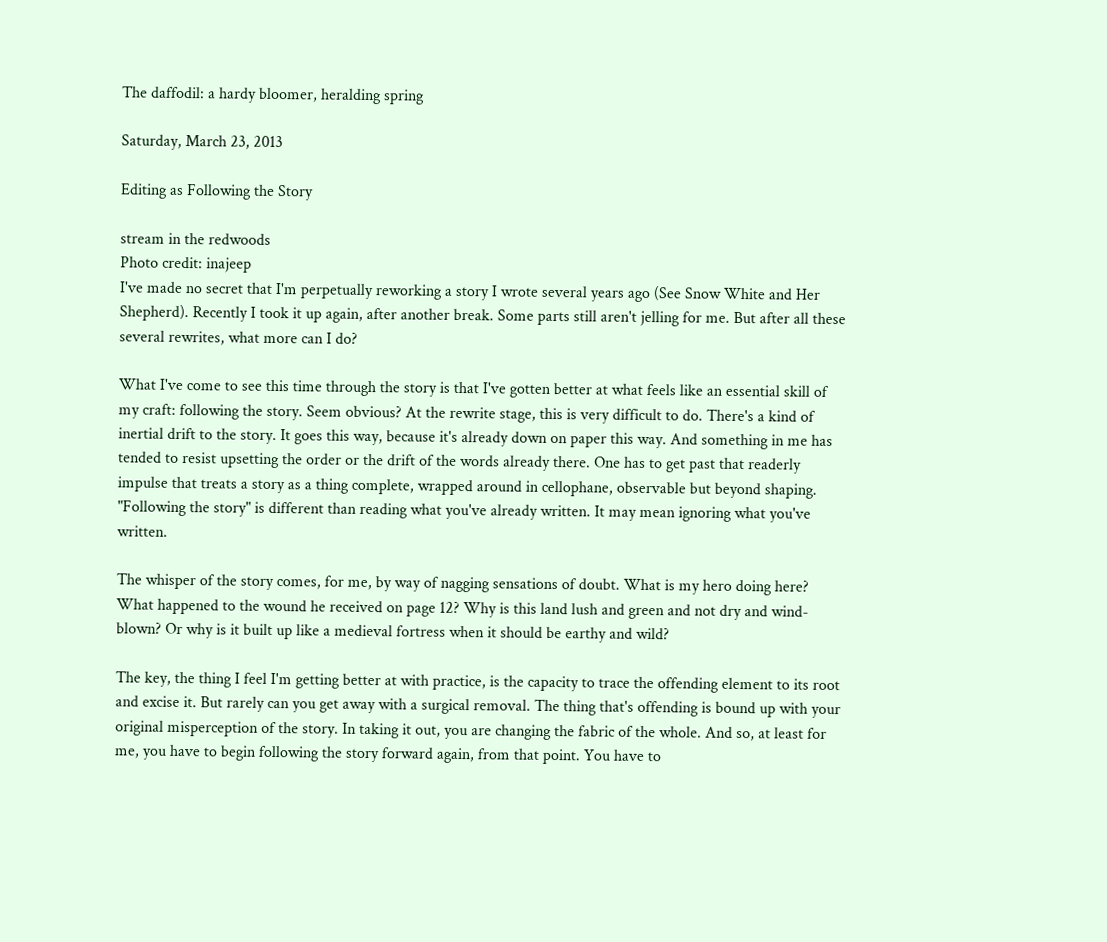The daffodil: a hardy bloomer, heralding spring

Saturday, March 23, 2013

Editing as Following the Story

stream in the redwoods
Photo credit: inajeep
I've made no secret that I'm perpetually reworking a story I wrote several years ago (See Snow White and Her Shepherd). Recently I took it up again, after another break. Some parts still aren't jelling for me. But after all these several rewrites, what more can I do?

What I've come to see this time through the story is that I've gotten better at what feels like an essential skill of my craft: following the story. Seem obvious? At the rewrite stage, this is very difficult to do. There's a kind of inertial drift to the story. It goes this way, because it's already down on paper this way. And something in me has tended to resist upsetting the order or the drift of the words already there. One has to get past that readerly impulse that treats a story as a thing complete, wrapped around in cellophane, observable but beyond shaping. "Following the story" is different than reading what you've already written. It may mean ignoring what you've written.

The whisper of the story comes, for me, by way of nagging sensations of doubt. What is my hero doing here? What happened to the wound he received on page 12? Why is this land lush and green and not dry and wind-blown? Or why is it built up like a medieval fortress when it should be earthy and wild?

The key, the thing I feel I'm getting better at with practice, is the capacity to trace the offending element to its root and excise it. But rarely can you get away with a surgical removal. The thing that's offending is bound up with your original misperception of the story. In taking it out, you are changing the fabric of the whole. And so, at least for me, you have to begin following the story forward again, from that point. You have to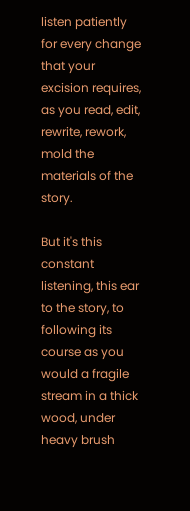listen patiently for every change that your excision requires, as you read, edit, rewrite, rework, mold the materials of the story.

But it's this constant listening, this ear to the story, to following its course as you would a fragile stream in a thick wood, under heavy brush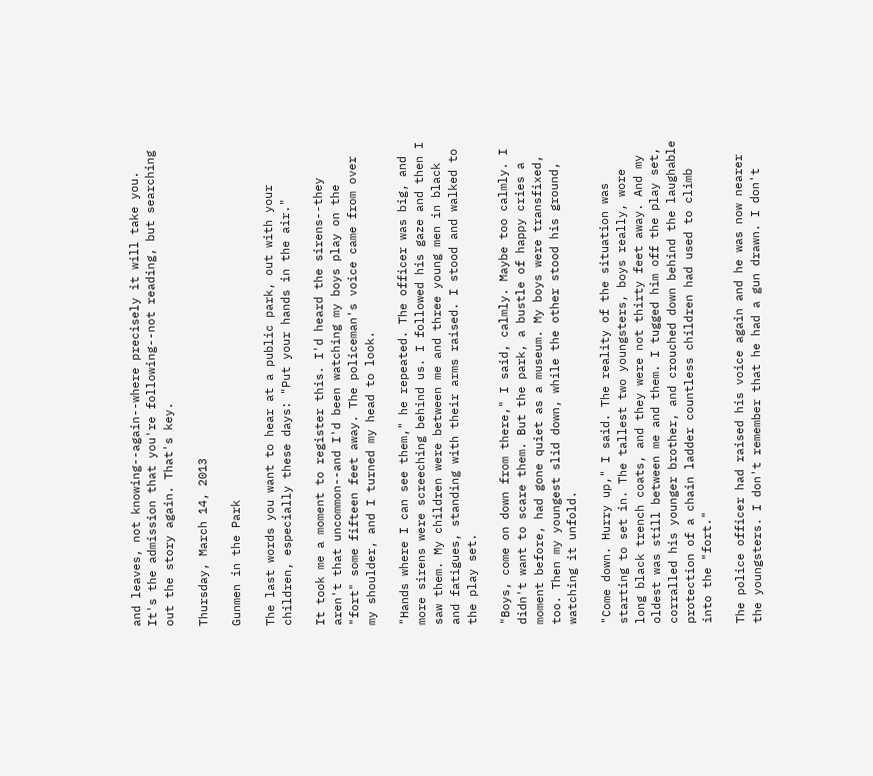and leaves, not knowing--again--where precisely it will take you. It's the admission that you're following--not reading, but searching out the story again. That's key.

Thursday, March 14, 2013

Gunmen in the Park

The last words you want to hear at a public park, out with your children, especially these days: "Put your hands in the air."

It took me a moment to register this. I'd heard the sirens--they aren't that uncommon--and I'd been watching my boys play on the "fort" some fifteen feet away. The policeman's voice came from over my shoulder, and I turned my head to look.

"Hands where I can see them," he repeated. The officer was big, and more sirens were screeching behind us. I followed his gaze and then I saw them. My children were between me and three young men in black and fatigues, standing with their arms raised. I stood and walked to the play set.

"Boys, come on down from there," I said, calmly. Maybe too calmly. I didn't want to scare them. But the park, a bustle of happy cries a moment before, had gone quiet as a museum. My boys were transfixed, too. Then my youngest slid down, while the other stood his ground, watching it unfold.

"Come down. Hurry up," I said. The reality of the situation was starting to set in. The tallest two youngsters, boys really, wore long black trench coats, and they were not thirty feet away. And my oldest was still between me and them. I tugged him off the play set, corralled his younger brother, and crouched down behind the laughable protection of a chain ladder countless children had used to climb into the "fort."

The police officer had raised his voice again and he was now nearer the youngsters. I don't remember that he had a gun drawn. I don't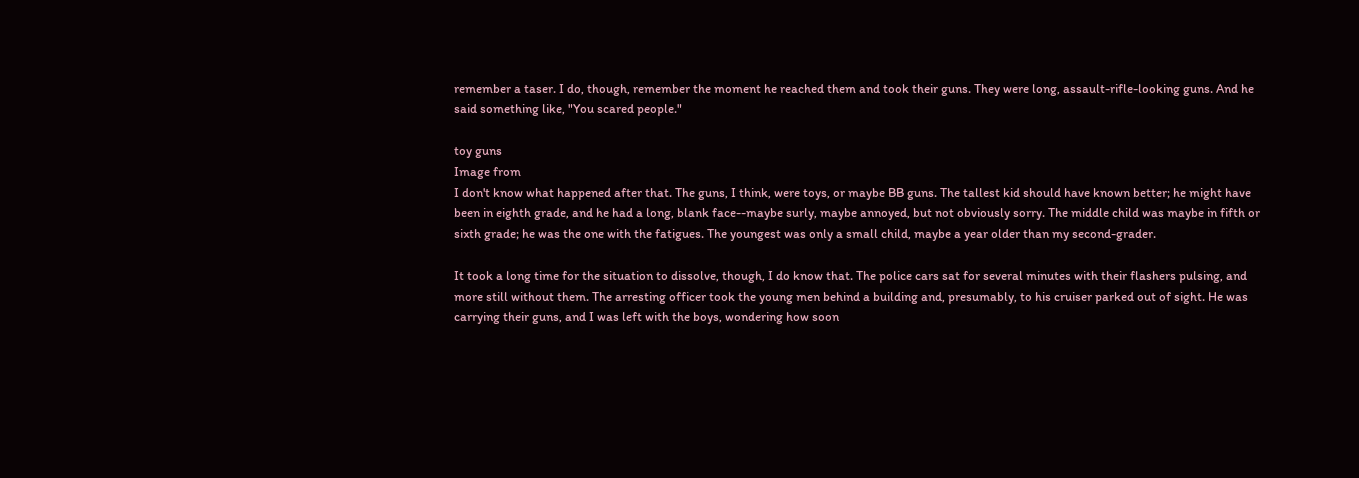remember a taser. I do, though, remember the moment he reached them and took their guns. They were long, assault-rifle-looking guns. And he said something like, "You scared people."

toy guns
Image from
I don't know what happened after that. The guns, I think, were toys, or maybe BB guns. The tallest kid should have known better; he might have been in eighth grade, and he had a long, blank face--maybe surly, maybe annoyed, but not obviously sorry. The middle child was maybe in fifth or sixth grade; he was the one with the fatigues. The youngest was only a small child, maybe a year older than my second-grader.

It took a long time for the situation to dissolve, though, I do know that. The police cars sat for several minutes with their flashers pulsing, and more still without them. The arresting officer took the young men behind a building and, presumably, to his cruiser parked out of sight. He was carrying their guns, and I was left with the boys, wondering how soon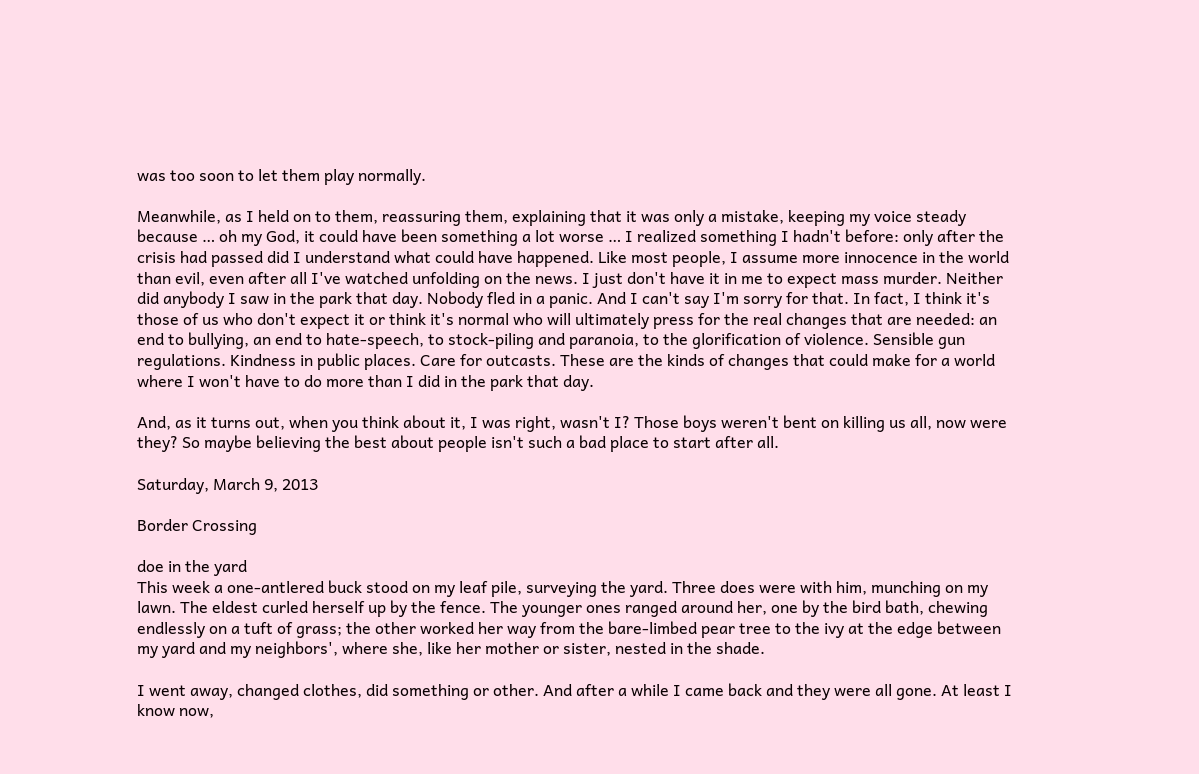was too soon to let them play normally.

Meanwhile, as I held on to them, reassuring them, explaining that it was only a mistake, keeping my voice steady because … oh my God, it could have been something a lot worse … I realized something I hadn't before: only after the crisis had passed did I understand what could have happened. Like most people, I assume more innocence in the world than evil, even after all I've watched unfolding on the news. I just don't have it in me to expect mass murder. Neither did anybody I saw in the park that day. Nobody fled in a panic. And I can't say I'm sorry for that. In fact, I think it's those of us who don't expect it or think it's normal who will ultimately press for the real changes that are needed: an end to bullying, an end to hate-speech, to stock-piling and paranoia, to the glorification of violence. Sensible gun regulations. Kindness in public places. Care for outcasts. These are the kinds of changes that could make for a world where I won't have to do more than I did in the park that day.

And, as it turns out, when you think about it, I was right, wasn't I? Those boys weren't bent on killing us all, now were they? So maybe believing the best about people isn't such a bad place to start after all.

Saturday, March 9, 2013

Border Crossing

doe in the yard
This week a one-antlered buck stood on my leaf pile, surveying the yard. Three does were with him, munching on my lawn. The eldest curled herself up by the fence. The younger ones ranged around her, one by the bird bath, chewing endlessly on a tuft of grass; the other worked her way from the bare-limbed pear tree to the ivy at the edge between my yard and my neighbors', where she, like her mother or sister, nested in the shade.

I went away, changed clothes, did something or other. And after a while I came back and they were all gone. At least I know now,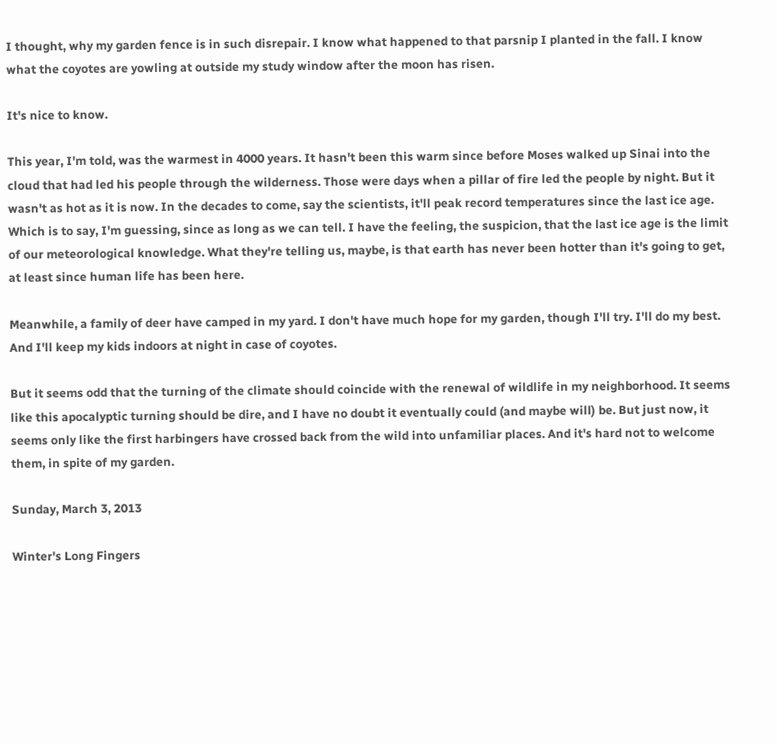I thought, why my garden fence is in such disrepair. I know what happened to that parsnip I planted in the fall. I know what the coyotes are yowling at outside my study window after the moon has risen.

It's nice to know.

This year, I'm told, was the warmest in 4000 years. It hasn't been this warm since before Moses walked up Sinai into the cloud that had led his people through the wilderness. Those were days when a pillar of fire led the people by night. But it wasn't as hot as it is now. In the decades to come, say the scientists, it'll peak record temperatures since the last ice age. Which is to say, I'm guessing, since as long as we can tell. I have the feeling, the suspicion, that the last ice age is the limit of our meteorological knowledge. What they're telling us, maybe, is that earth has never been hotter than it's going to get, at least since human life has been here.

Meanwhile, a family of deer have camped in my yard. I don't have much hope for my garden, though I'll try. I'll do my best. And I'll keep my kids indoors at night in case of coyotes.

But it seems odd that the turning of the climate should coincide with the renewal of wildlife in my neighborhood. It seems like this apocalyptic turning should be dire, and I have no doubt it eventually could (and maybe will) be. But just now, it seems only like the first harbingers have crossed back from the wild into unfamiliar places. And it's hard not to welcome them, in spite of my garden.

Sunday, March 3, 2013

Winter's Long Fingers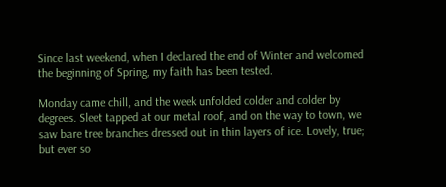Since last weekend, when I declared the end of Winter and welcomed the beginning of Spring, my faith has been tested.

Monday came chill, and the week unfolded colder and colder by degrees. Sleet tapped at our metal roof, and on the way to town, we saw bare tree branches dressed out in thin layers of ice. Lovely, true; but ever so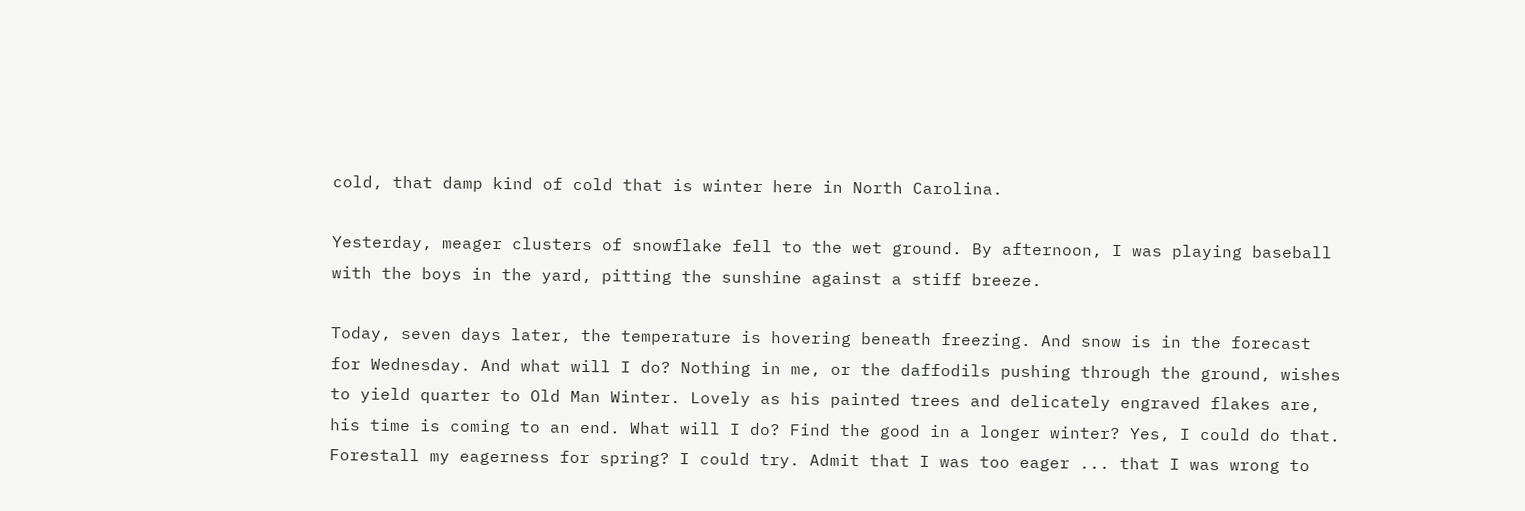cold, that damp kind of cold that is winter here in North Carolina.

Yesterday, meager clusters of snowflake fell to the wet ground. By afternoon, I was playing baseball with the boys in the yard, pitting the sunshine against a stiff breeze.

Today, seven days later, the temperature is hovering beneath freezing. And snow is in the forecast for Wednesday. And what will I do? Nothing in me, or the daffodils pushing through the ground, wishes to yield quarter to Old Man Winter. Lovely as his painted trees and delicately engraved flakes are, his time is coming to an end. What will I do? Find the good in a longer winter? Yes, I could do that. Forestall my eagerness for spring? I could try. Admit that I was too eager ... that I was wrong to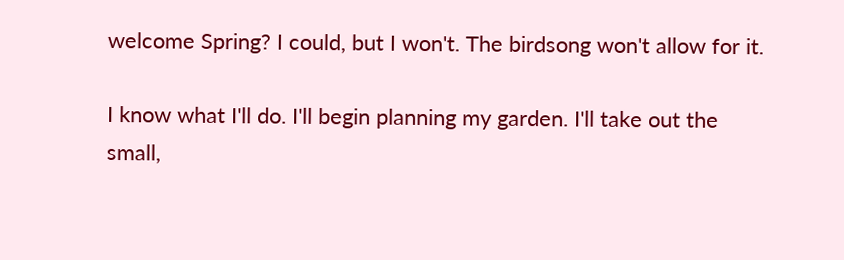welcome Spring? I could, but I won't. The birdsong won't allow for it.

I know what I'll do. I'll begin planning my garden. I'll take out the small,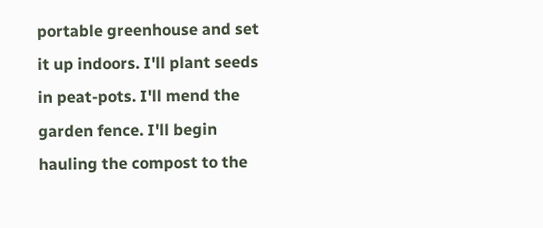portable greenhouse and set it up indoors. I'll plant seeds in peat-pots. I'll mend the garden fence. I'll begin hauling the compost to the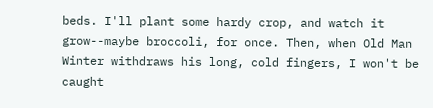beds. I'll plant some hardy crop, and watch it grow--maybe broccoli, for once. Then, when Old Man Winter withdraws his long, cold fingers, I won't be caught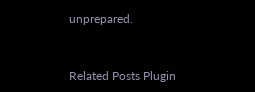unprepared.


Related Posts Plugin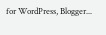for WordPress, Blogger...